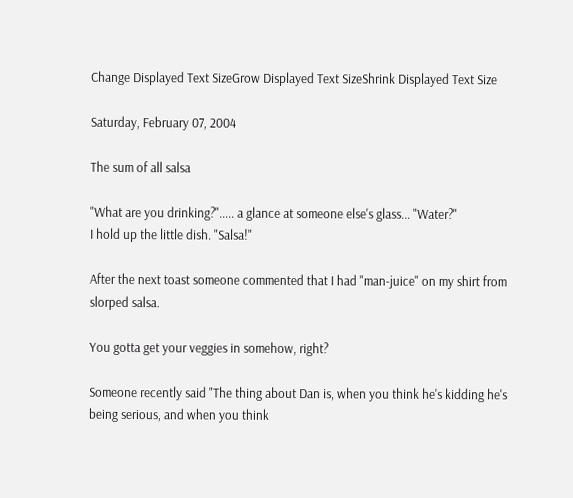Change Displayed Text SizeGrow Displayed Text SizeShrink Displayed Text Size

Saturday, February 07, 2004

The sum of all salsa

"What are you drinking?"..... a glance at someone else's glass... "Water?"
I hold up the little dish. "Salsa!"

After the next toast someone commented that I had "man-juice" on my shirt from slorped salsa.

You gotta get your veggies in somehow, right?

Someone recently said "The thing about Dan is, when you think he's kidding he's being serious, and when you think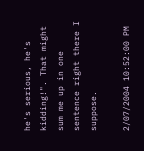he's serious, he's kidding!". That might sum me up in one sentence right there I suppose.

2/07/2004 10:52:00 PM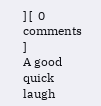] [  0 comments  ]
A good quick laugh